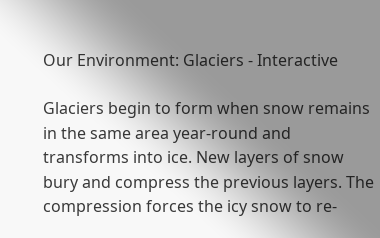Our Environment: Glaciers - Interactive

Glaciers begin to form when snow remains in the same area year-round and transforms into ice. New layers of snow bury and compress the previous layers. The compression forces the icy snow to re-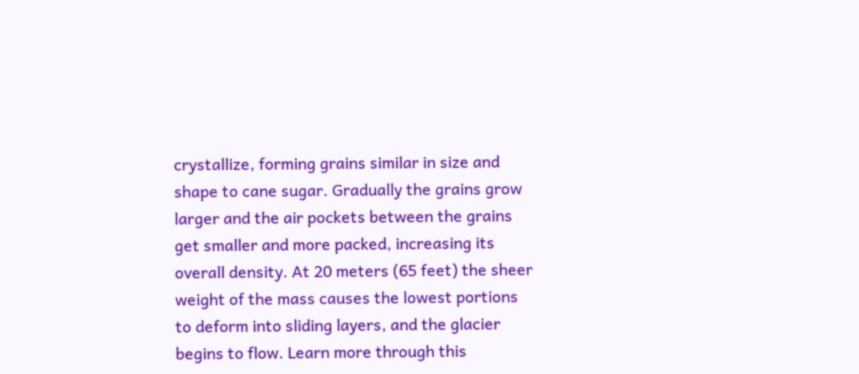crystallize, forming grains similar in size and shape to cane sugar. Gradually the grains grow larger and the air pockets between the grains get smaller and more packed, increasing its overall density. At 20 meters (65 feet) the sheer weight of the mass causes the lowest portions to deform into sliding layers, and the glacier begins to flow. Learn more through this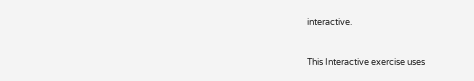interactive.


This Interactive exercise uses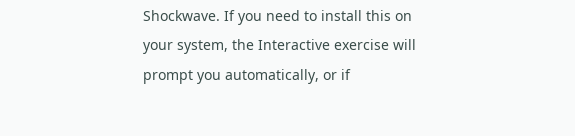Shockwave. If you need to install this on your system, the Interactive exercise will prompt you automatically, or if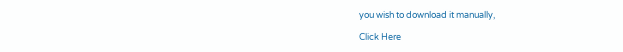you wish to download it manually,

Click Here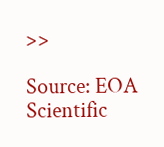>>

Source: EOA Scientific